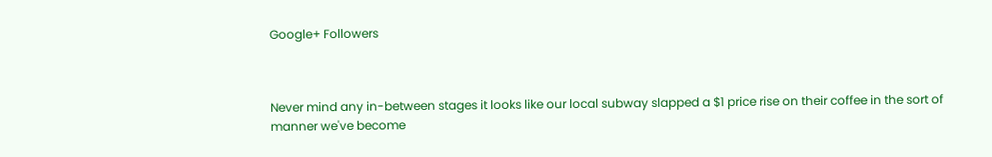Google+ Followers



Never mind any in-between stages it looks like our local subway slapped a $1 price rise on their coffee in the sort of manner we've become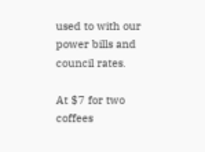used to with our power bills and council rates.

At $7 for two coffees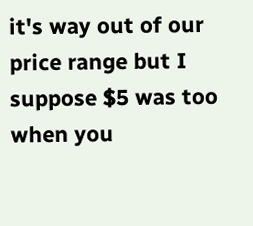it's way out of our price range but I suppose $5 was too when you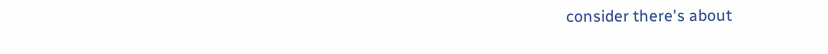consider there's about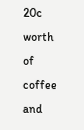20c worth of coffee and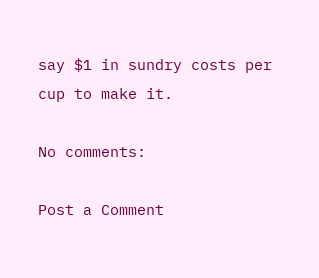say $1 in sundry costs per cup to make it.

No comments:

Post a Comment